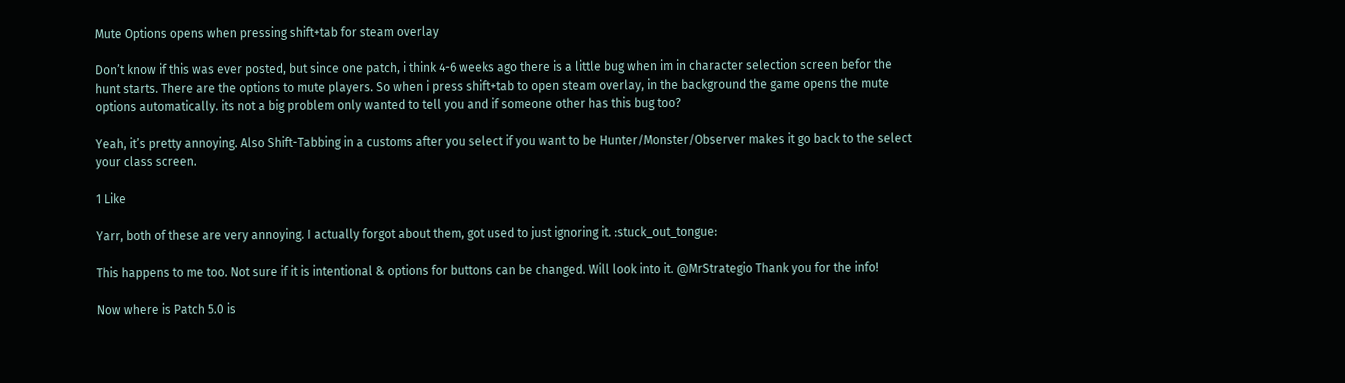Mute Options opens when pressing shift+tab for steam overlay

Don’t know if this was ever posted, but since one patch, i think 4-6 weeks ago there is a little bug when im in character selection screen befor the hunt starts. There are the options to mute players. So when i press shift+tab to open steam overlay, in the background the game opens the mute options automatically. its not a big problem only wanted to tell you and if someone other has this bug too?

Yeah, it’s pretty annoying. Also Shift-Tabbing in a customs after you select if you want to be Hunter/Monster/Observer makes it go back to the select your class screen.

1 Like

Yarr, both of these are very annoying. I actually forgot about them, got used to just ignoring it. :stuck_out_tongue:

This happens to me too. Not sure if it is intentional & options for buttons can be changed. Will look into it. @MrStrategio Thank you for the info!

Now where is Patch 5.0 is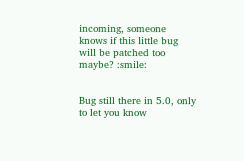incoming, someone knows if this little bug will be patched too maybe? :smile:


Bug still there in 5.0, only to let you know